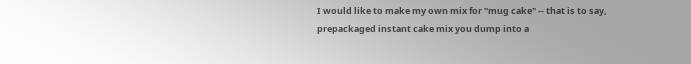I would like to make my own mix for "mug cake" -- that is to say, prepackaged instant cake mix you dump into a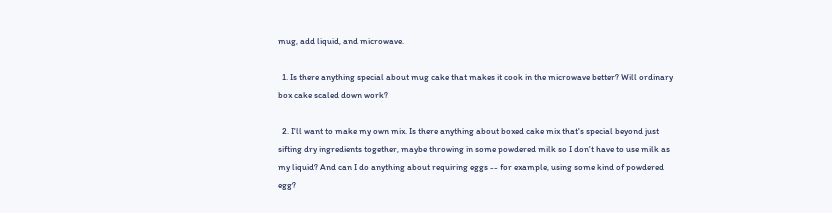mug, add liquid, and microwave.

  1. Is there anything special about mug cake that makes it cook in the microwave better? Will ordinary box cake scaled down work?

  2. I'll want to make my own mix. Is there anything about boxed cake mix that's special beyond just sifting dry ingredients together, maybe throwing in some powdered milk so I don't have to use milk as my liquid? And can I do anything about requiring eggs -- for example, using some kind of powdered egg?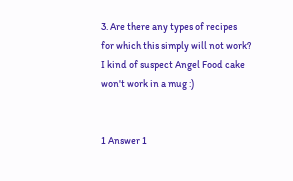3. Are there any types of recipes for which this simply will not work? I kind of suspect Angel Food cake won't work in a mug :)


1 Answer 1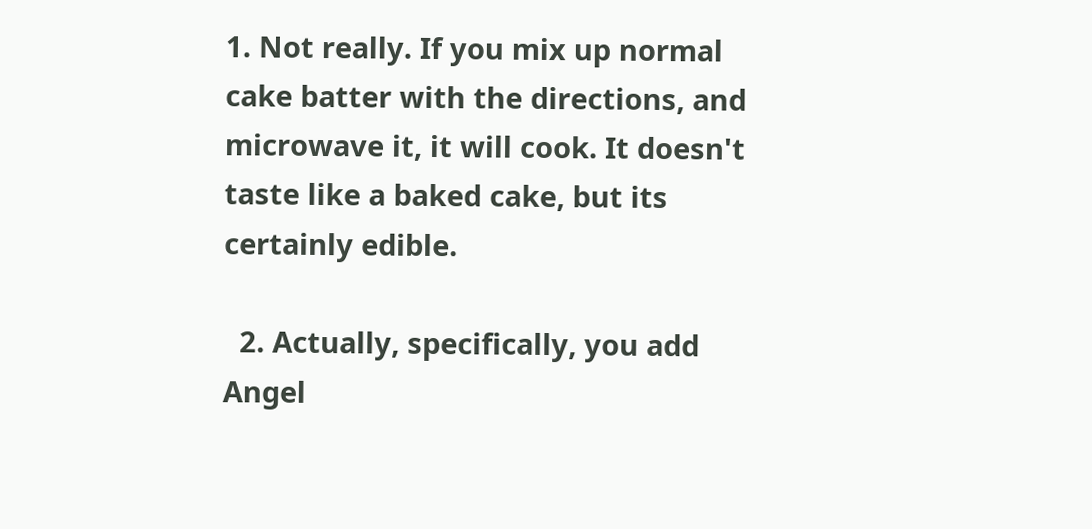1. Not really. If you mix up normal cake batter with the directions, and microwave it, it will cook. It doesn't taste like a baked cake, but its certainly edible.

  2. Actually, specifically, you add Angel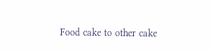Food cake to other cake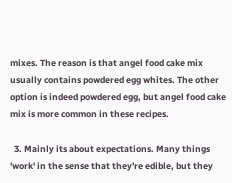mixes. The reason is that angel food cake mix usually contains powdered egg whites. The other option is indeed powdered egg, but angel food cake mix is more common in these recipes.

  3. Mainly its about expectations. Many things 'work' in the sense that they're edible, but they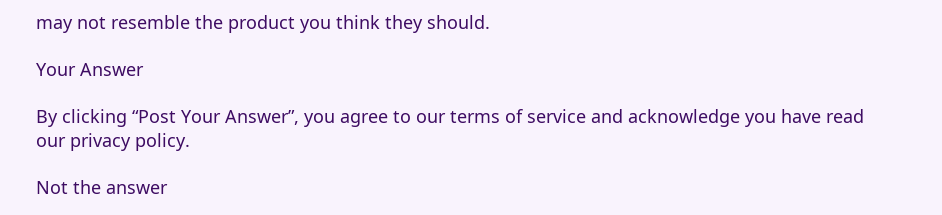may not resemble the product you think they should.

Your Answer

By clicking “Post Your Answer”, you agree to our terms of service and acknowledge you have read our privacy policy.

Not the answer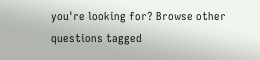you're looking for? Browse other questions tagged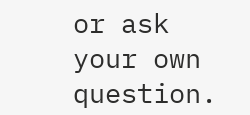or ask your own question.